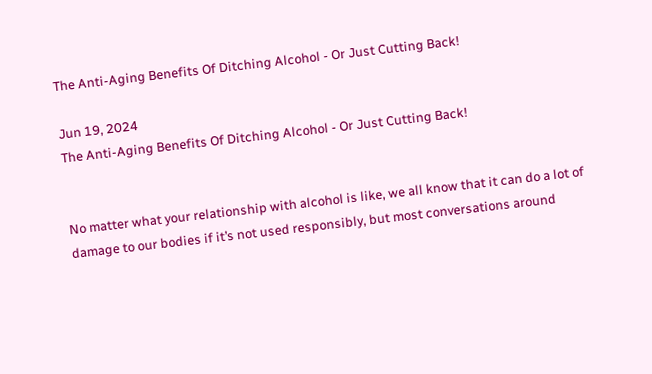The Anti-Aging Benefits Of Ditching Alcohol - Or Just Cutting Back!

Jun 19, 2024
The Anti-Aging Benefits Of Ditching Alcohol - Or Just Cutting Back!


No matter what your relationship with alcohol is like, we all know that it can do a lot of damage to our bodies if it’s not used responsibly, but most conversations around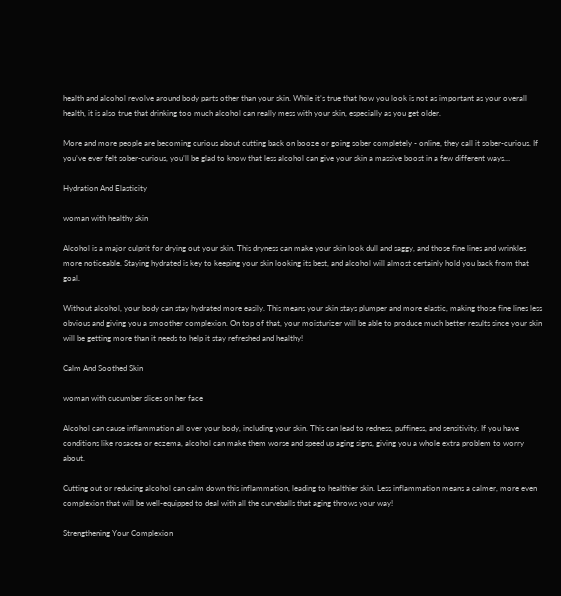health and alcohol revolve around body parts other than your skin. While it’s true that how you look is not as important as your overall health, it is also true that drinking too much alcohol can really mess with your skin, especially as you get older.

More and more people are becoming curious about cutting back on booze or going sober completely - online, they call it sober-curious. If you’ve ever felt sober-curious, you’ll be glad to know that less alcohol can give your skin a massive boost in a few different ways…

Hydration And Elasticity

woman with healthy skin

Alcohol is a major culprit for drying out your skin. This dryness can make your skin look dull and saggy, and those fine lines and wrinkles more noticeable. Staying hydrated is key to keeping your skin looking its best, and alcohol will almost certainly hold you back from that goal.

Without alcohol, your body can stay hydrated more easily. This means your skin stays plumper and more elastic, making those fine lines less obvious and giving you a smoother complexion. On top of that, your moisturizer will be able to produce much better results since your skin will be getting more than it needs to help it stay refreshed and healthy!

Calm And Soothed Skin

woman with cucumber slices on her face

Alcohol can cause inflammation all over your body, including your skin. This can lead to redness, puffiness, and sensitivity. If you have conditions like rosacea or eczema, alcohol can make them worse and speed up aging signs, giving you a whole extra problem to worry about.

Cutting out or reducing alcohol can calm down this inflammation, leading to healthier skin. Less inflammation means a calmer, more even complexion that will be well-equipped to deal with all the curveballs that aging throws your way!

Strengthening Your Complexion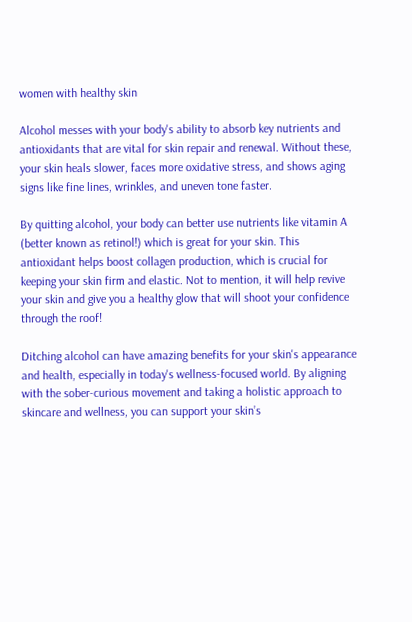women with healthy skin

Alcohol messes with your body's ability to absorb key nutrients and antioxidants that are vital for skin repair and renewal. Without these, your skin heals slower, faces more oxidative stress, and shows aging signs like fine lines, wrinkles, and uneven tone faster.

By quitting alcohol, your body can better use nutrients like vitamin A (better known as retinol!) which is great for your skin. This antioxidant helps boost collagen production, which is crucial for keeping your skin firm and elastic. Not to mention, it will help revive your skin and give you a healthy glow that will shoot your confidence through the roof!

Ditching alcohol can have amazing benefits for your skin's appearance and health, especially in today's wellness-focused world. By aligning with the sober-curious movement and taking a holistic approach to skincare and wellness, you can support your skin’s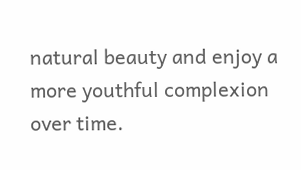natural beauty and enjoy a more youthful complexion over time.